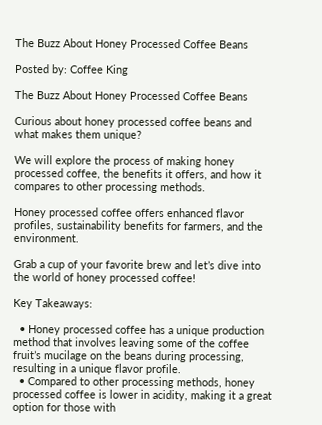The Buzz About Honey Processed Coffee Beans

Posted by: Coffee King

The Buzz About Honey Processed Coffee Beans

Curious about honey processed coffee beans and what makes them unique?

We will explore the process of making honey processed coffee, the benefits it offers, and how it compares to other processing methods.

Honey processed coffee offers enhanced flavor profiles, sustainability benefits for farmers, and the environment.

Grab a cup of your favorite brew and let’s dive into the world of honey processed coffee!

Key Takeaways:

  • Honey processed coffee has a unique production method that involves leaving some of the coffee fruit’s mucilage on the beans during processing, resulting in a unique flavor profile.
  • Compared to other processing methods, honey processed coffee is lower in acidity, making it a great option for those with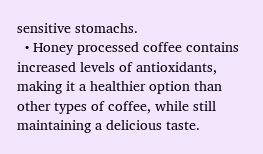sensitive stomachs.
  • Honey processed coffee contains increased levels of antioxidants, making it a healthier option than other types of coffee, while still maintaining a delicious taste.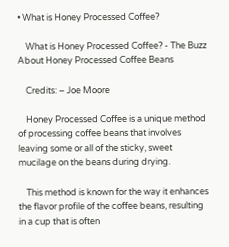• What is Honey Processed Coffee?

    What is Honey Processed Coffee? - The Buzz About Honey Processed Coffee Beans

    Credits: – Joe Moore

    Honey Processed Coffee is a unique method of processing coffee beans that involves leaving some or all of the sticky, sweet mucilage on the beans during drying.

    This method is known for the way it enhances the flavor profile of the coffee beans, resulting in a cup that is often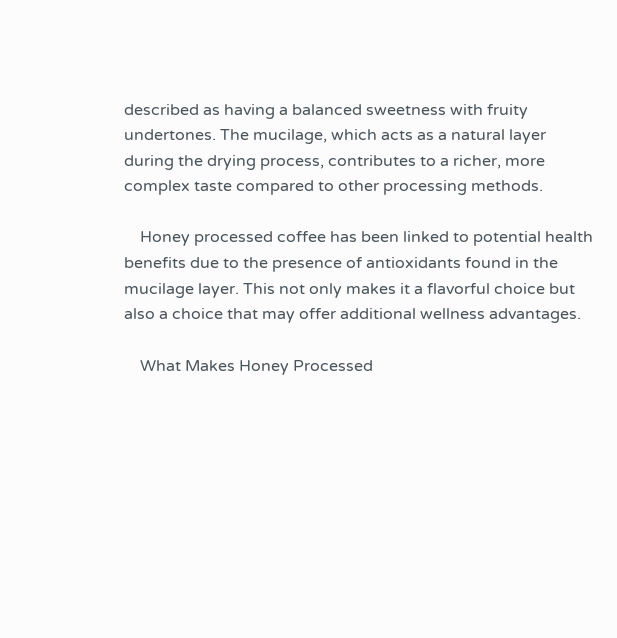described as having a balanced sweetness with fruity undertones. The mucilage, which acts as a natural layer during the drying process, contributes to a richer, more complex taste compared to other processing methods.

    Honey processed coffee has been linked to potential health benefits due to the presence of antioxidants found in the mucilage layer. This not only makes it a flavorful choice but also a choice that may offer additional wellness advantages.

    What Makes Honey Processed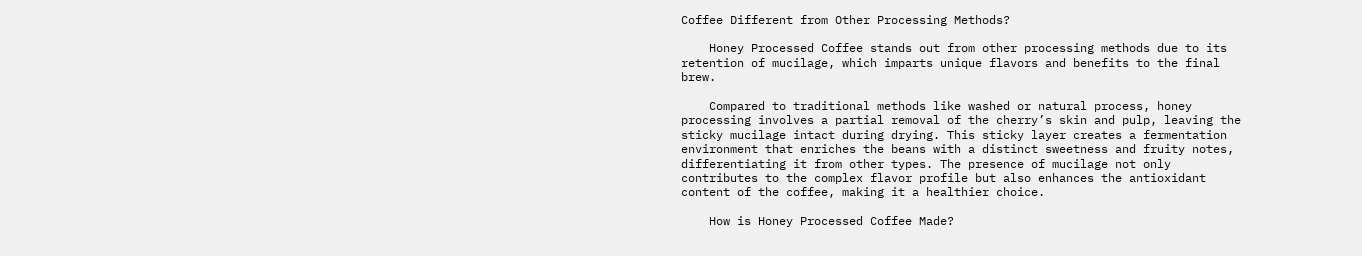Coffee Different from Other Processing Methods?

    Honey Processed Coffee stands out from other processing methods due to its retention of mucilage, which imparts unique flavors and benefits to the final brew.

    Compared to traditional methods like washed or natural process, honey processing involves a partial removal of the cherry’s skin and pulp, leaving the sticky mucilage intact during drying. This sticky layer creates a fermentation environment that enriches the beans with a distinct sweetness and fruity notes, differentiating it from other types. The presence of mucilage not only contributes to the complex flavor profile but also enhances the antioxidant content of the coffee, making it a healthier choice.

    How is Honey Processed Coffee Made?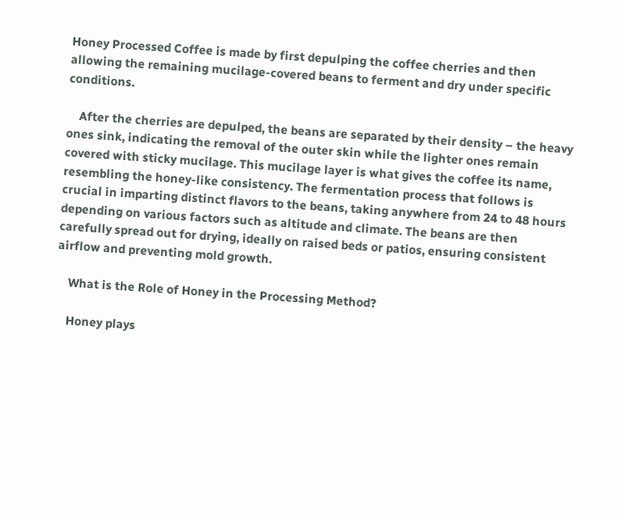Honey Processed Coffee is made by first depulping the coffee cherries and then allowing the remaining mucilage-covered beans to ferment and dry under specific conditions.

    After the cherries are depulped, the beans are separated by their density – the heavy ones sink, indicating the removal of the outer skin while the lighter ones remain covered with sticky mucilage. This mucilage layer is what gives the coffee its name, resembling the honey-like consistency. The fermentation process that follows is crucial in imparting distinct flavors to the beans, taking anywhere from 24 to 48 hours depending on various factors such as altitude and climate. The beans are then carefully spread out for drying, ideally on raised beds or patios, ensuring consistent airflow and preventing mold growth.

    What is the Role of Honey in the Processing Method?

    Honey plays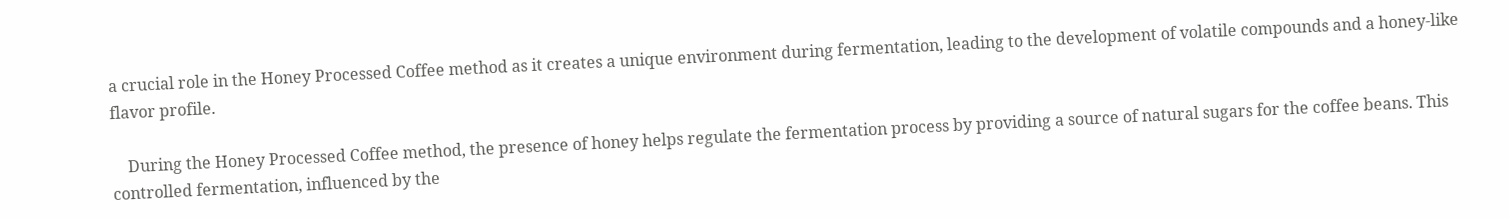a crucial role in the Honey Processed Coffee method as it creates a unique environment during fermentation, leading to the development of volatile compounds and a honey-like flavor profile.

    During the Honey Processed Coffee method, the presence of honey helps regulate the fermentation process by providing a source of natural sugars for the coffee beans. This controlled fermentation, influenced by the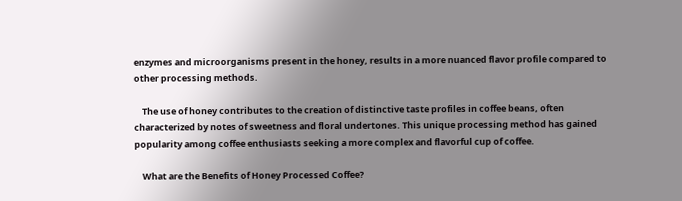enzymes and microorganisms present in the honey, results in a more nuanced flavor profile compared to other processing methods.

    The use of honey contributes to the creation of distinctive taste profiles in coffee beans, often characterized by notes of sweetness and floral undertones. This unique processing method has gained popularity among coffee enthusiasts seeking a more complex and flavorful cup of coffee.

    What are the Benefits of Honey Processed Coffee?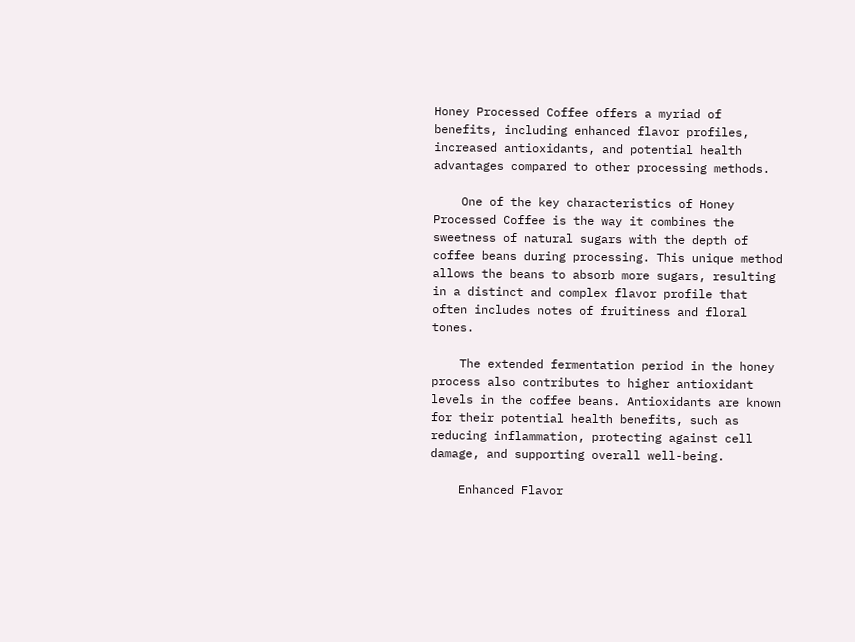Honey Processed Coffee offers a myriad of benefits, including enhanced flavor profiles, increased antioxidants, and potential health advantages compared to other processing methods.

    One of the key characteristics of Honey Processed Coffee is the way it combines the sweetness of natural sugars with the depth of coffee beans during processing. This unique method allows the beans to absorb more sugars, resulting in a distinct and complex flavor profile that often includes notes of fruitiness and floral tones.

    The extended fermentation period in the honey process also contributes to higher antioxidant levels in the coffee beans. Antioxidants are known for their potential health benefits, such as reducing inflammation, protecting against cell damage, and supporting overall well-being.

    Enhanced Flavor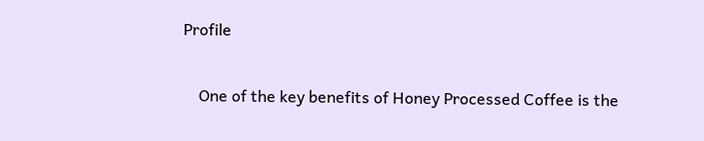Profile

    One of the key benefits of Honey Processed Coffee is the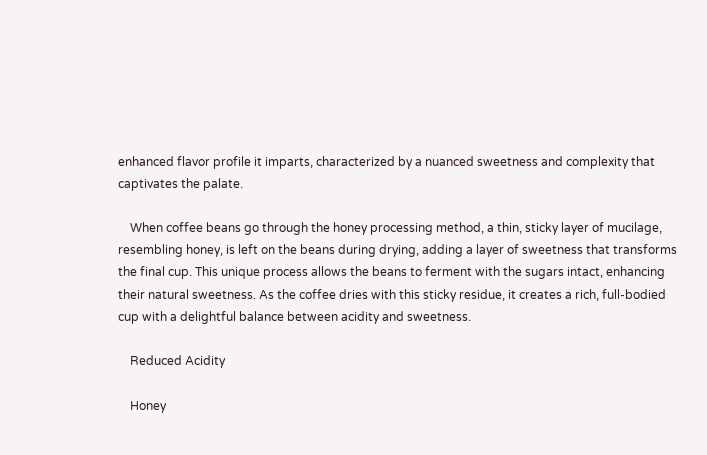enhanced flavor profile it imparts, characterized by a nuanced sweetness and complexity that captivates the palate.

    When coffee beans go through the honey processing method, a thin, sticky layer of mucilage, resembling honey, is left on the beans during drying, adding a layer of sweetness that transforms the final cup. This unique process allows the beans to ferment with the sugars intact, enhancing their natural sweetness. As the coffee dries with this sticky residue, it creates a rich, full-bodied cup with a delightful balance between acidity and sweetness.

    Reduced Acidity

    Honey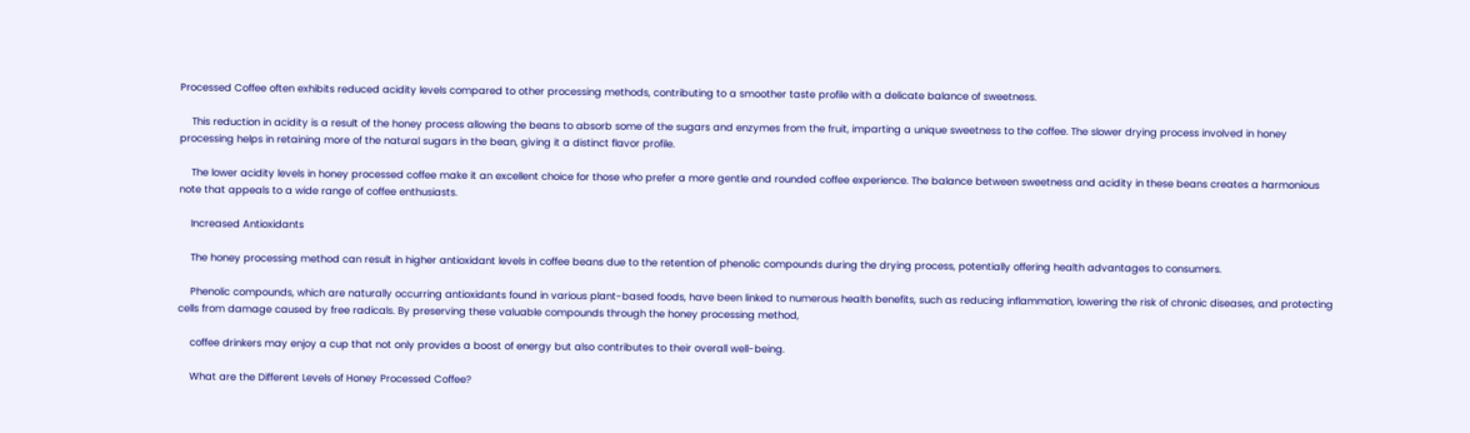Processed Coffee often exhibits reduced acidity levels compared to other processing methods, contributing to a smoother taste profile with a delicate balance of sweetness.

    This reduction in acidity is a result of the honey process allowing the beans to absorb some of the sugars and enzymes from the fruit, imparting a unique sweetness to the coffee. The slower drying process involved in honey processing helps in retaining more of the natural sugars in the bean, giving it a distinct flavor profile.

    The lower acidity levels in honey processed coffee make it an excellent choice for those who prefer a more gentle and rounded coffee experience. The balance between sweetness and acidity in these beans creates a harmonious note that appeals to a wide range of coffee enthusiasts.

    Increased Antioxidants

    The honey processing method can result in higher antioxidant levels in coffee beans due to the retention of phenolic compounds during the drying process, potentially offering health advantages to consumers.

    Phenolic compounds, which are naturally occurring antioxidants found in various plant-based foods, have been linked to numerous health benefits, such as reducing inflammation, lowering the risk of chronic diseases, and protecting cells from damage caused by free radicals. By preserving these valuable compounds through the honey processing method,

    coffee drinkers may enjoy a cup that not only provides a boost of energy but also contributes to their overall well-being.

    What are the Different Levels of Honey Processed Coffee?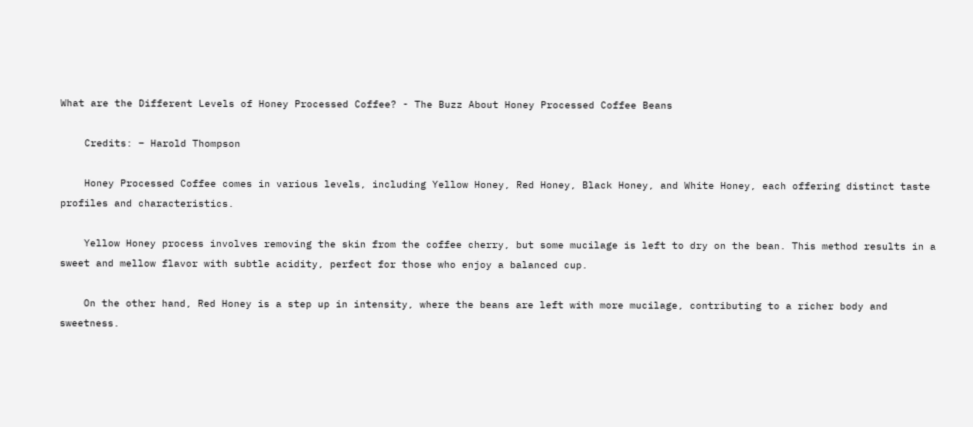What are the Different Levels of Honey Processed Coffee? - The Buzz About Honey Processed Coffee Beans

    Credits: – Harold Thompson

    Honey Processed Coffee comes in various levels, including Yellow Honey, Red Honey, Black Honey, and White Honey, each offering distinct taste profiles and characteristics.

    Yellow Honey process involves removing the skin from the coffee cherry, but some mucilage is left to dry on the bean. This method results in a sweet and mellow flavor with subtle acidity, perfect for those who enjoy a balanced cup.

    On the other hand, Red Honey is a step up in intensity, where the beans are left with more mucilage, contributing to a richer body and sweetness.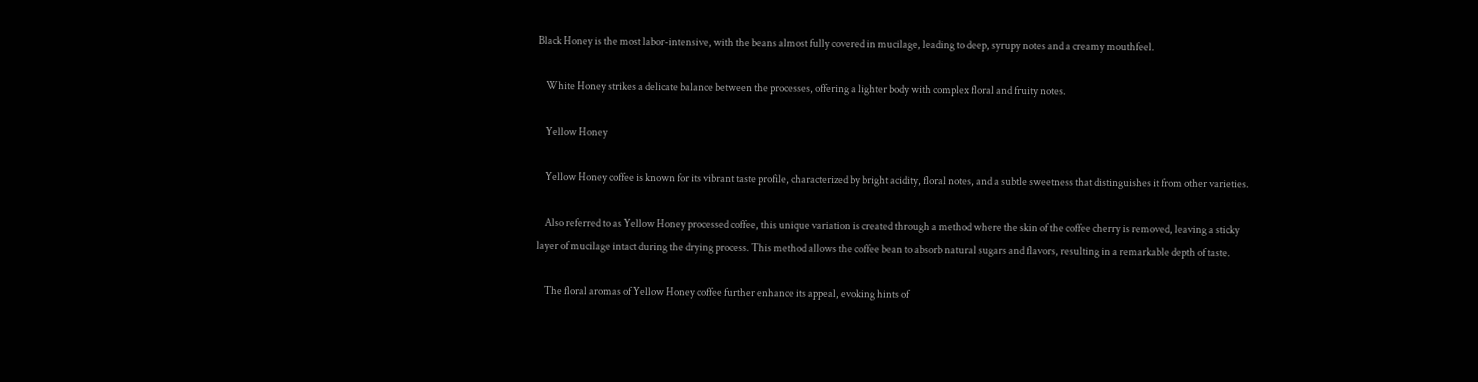Black Honey is the most labor-intensive, with the beans almost fully covered in mucilage, leading to deep, syrupy notes and a creamy mouthfeel.

    White Honey strikes a delicate balance between the processes, offering a lighter body with complex floral and fruity notes.

    Yellow Honey

    Yellow Honey coffee is known for its vibrant taste profile, characterized by bright acidity, floral notes, and a subtle sweetness that distinguishes it from other varieties.

    Also referred to as Yellow Honey processed coffee, this unique variation is created through a method where the skin of the coffee cherry is removed, leaving a sticky layer of mucilage intact during the drying process. This method allows the coffee bean to absorb natural sugars and flavors, resulting in a remarkable depth of taste.

    The floral aromas of Yellow Honey coffee further enhance its appeal, evoking hints of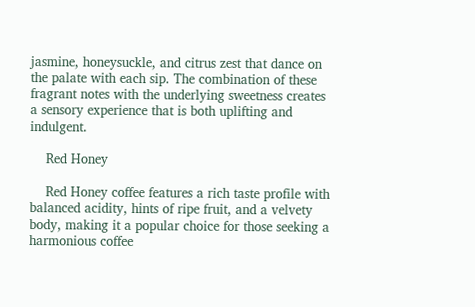jasmine, honeysuckle, and citrus zest that dance on the palate with each sip. The combination of these fragrant notes with the underlying sweetness creates a sensory experience that is both uplifting and indulgent.

    Red Honey

    Red Honey coffee features a rich taste profile with balanced acidity, hints of ripe fruit, and a velvety body, making it a popular choice for those seeking a harmonious coffee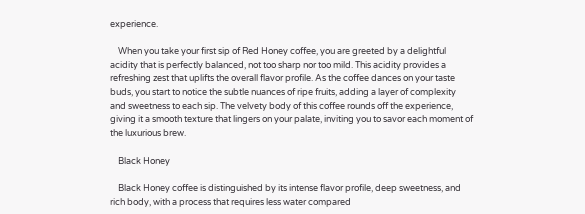experience.

    When you take your first sip of Red Honey coffee, you are greeted by a delightful acidity that is perfectly balanced, not too sharp nor too mild. This acidity provides a refreshing zest that uplifts the overall flavor profile. As the coffee dances on your taste buds, you start to notice the subtle nuances of ripe fruits, adding a layer of complexity and sweetness to each sip. The velvety body of this coffee rounds off the experience, giving it a smooth texture that lingers on your palate, inviting you to savor each moment of the luxurious brew.

    Black Honey

    Black Honey coffee is distinguished by its intense flavor profile, deep sweetness, and rich body, with a process that requires less water compared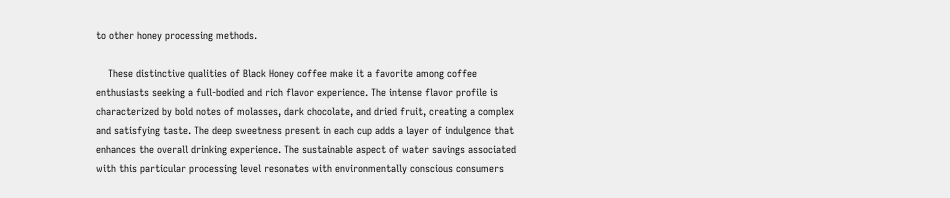to other honey processing methods.

    These distinctive qualities of Black Honey coffee make it a favorite among coffee enthusiasts seeking a full-bodied and rich flavor experience. The intense flavor profile is characterized by bold notes of molasses, dark chocolate, and dried fruit, creating a complex and satisfying taste. The deep sweetness present in each cup adds a layer of indulgence that enhances the overall drinking experience. The sustainable aspect of water savings associated with this particular processing level resonates with environmentally conscious consumers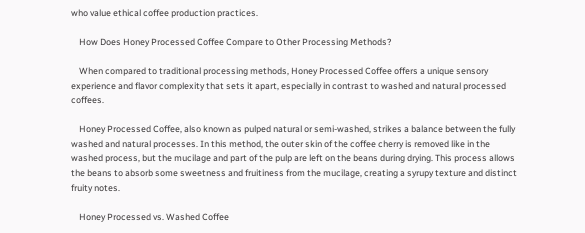who value ethical coffee production practices.

    How Does Honey Processed Coffee Compare to Other Processing Methods?

    When compared to traditional processing methods, Honey Processed Coffee offers a unique sensory experience and flavor complexity that sets it apart, especially in contrast to washed and natural processed coffees.

    Honey Processed Coffee, also known as pulped natural or semi-washed, strikes a balance between the fully washed and natural processes. In this method, the outer skin of the coffee cherry is removed like in the washed process, but the mucilage and part of the pulp are left on the beans during drying. This process allows the beans to absorb some sweetness and fruitiness from the mucilage, creating a syrupy texture and distinct fruity notes.

    Honey Processed vs. Washed Coffee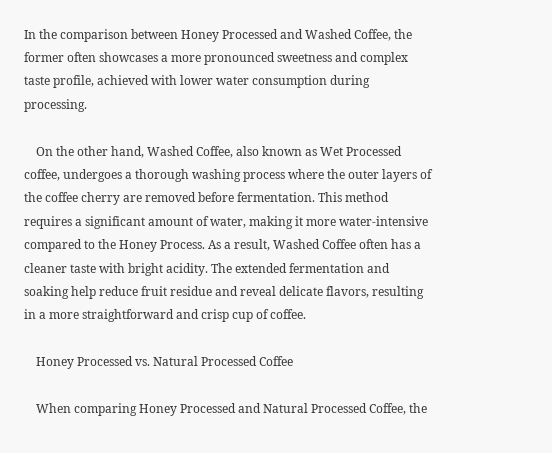In the comparison between Honey Processed and Washed Coffee, the former often showcases a more pronounced sweetness and complex taste profile, achieved with lower water consumption during processing.

    On the other hand, Washed Coffee, also known as Wet Processed coffee, undergoes a thorough washing process where the outer layers of the coffee cherry are removed before fermentation. This method requires a significant amount of water, making it more water-intensive compared to the Honey Process. As a result, Washed Coffee often has a cleaner taste with bright acidity. The extended fermentation and soaking help reduce fruit residue and reveal delicate flavors, resulting in a more straightforward and crisp cup of coffee.

    Honey Processed vs. Natural Processed Coffee

    When comparing Honey Processed and Natural Processed Coffee, the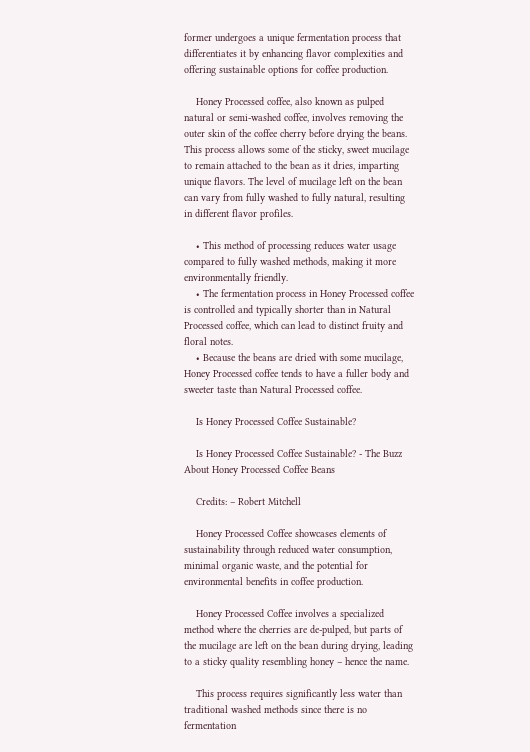former undergoes a unique fermentation process that differentiates it by enhancing flavor complexities and offering sustainable options for coffee production.

    Honey Processed coffee, also known as pulped natural or semi-washed coffee, involves removing the outer skin of the coffee cherry before drying the beans. This process allows some of the sticky, sweet mucilage to remain attached to the bean as it dries, imparting unique flavors. The level of mucilage left on the bean can vary from fully washed to fully natural, resulting in different flavor profiles.

    • This method of processing reduces water usage compared to fully washed methods, making it more environmentally friendly.
    • The fermentation process in Honey Processed coffee is controlled and typically shorter than in Natural Processed coffee, which can lead to distinct fruity and floral notes.
    • Because the beans are dried with some mucilage, Honey Processed coffee tends to have a fuller body and sweeter taste than Natural Processed coffee.

    Is Honey Processed Coffee Sustainable?

    Is Honey Processed Coffee Sustainable? - The Buzz About Honey Processed Coffee Beans

    Credits: – Robert Mitchell

    Honey Processed Coffee showcases elements of sustainability through reduced water consumption, minimal organic waste, and the potential for environmental benefits in coffee production.

    Honey Processed Coffee involves a specialized method where the cherries are de-pulped, but parts of the mucilage are left on the bean during drying, leading to a sticky quality resembling honey – hence the name.

    This process requires significantly less water than traditional washed methods since there is no fermentation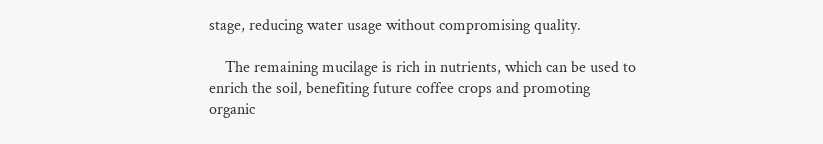stage, reducing water usage without compromising quality.

    The remaining mucilage is rich in nutrients, which can be used to enrich the soil, benefiting future coffee crops and promoting organic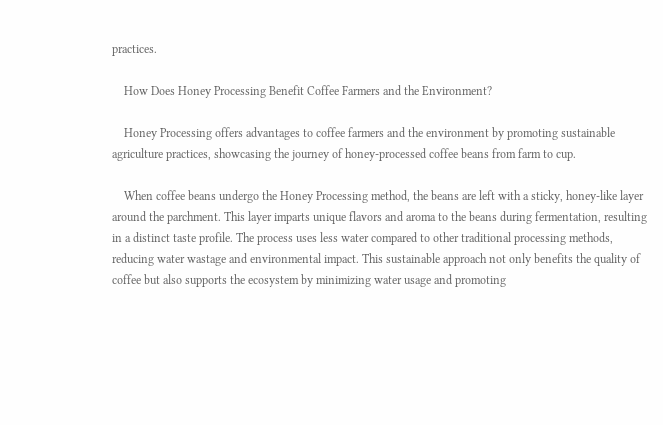practices.

    How Does Honey Processing Benefit Coffee Farmers and the Environment?

    Honey Processing offers advantages to coffee farmers and the environment by promoting sustainable agriculture practices, showcasing the journey of honey-processed coffee beans from farm to cup.

    When coffee beans undergo the Honey Processing method, the beans are left with a sticky, honey-like layer around the parchment. This layer imparts unique flavors and aroma to the beans during fermentation, resulting in a distinct taste profile. The process uses less water compared to other traditional processing methods, reducing water wastage and environmental impact. This sustainable approach not only benefits the quality of coffee but also supports the ecosystem by minimizing water usage and promoting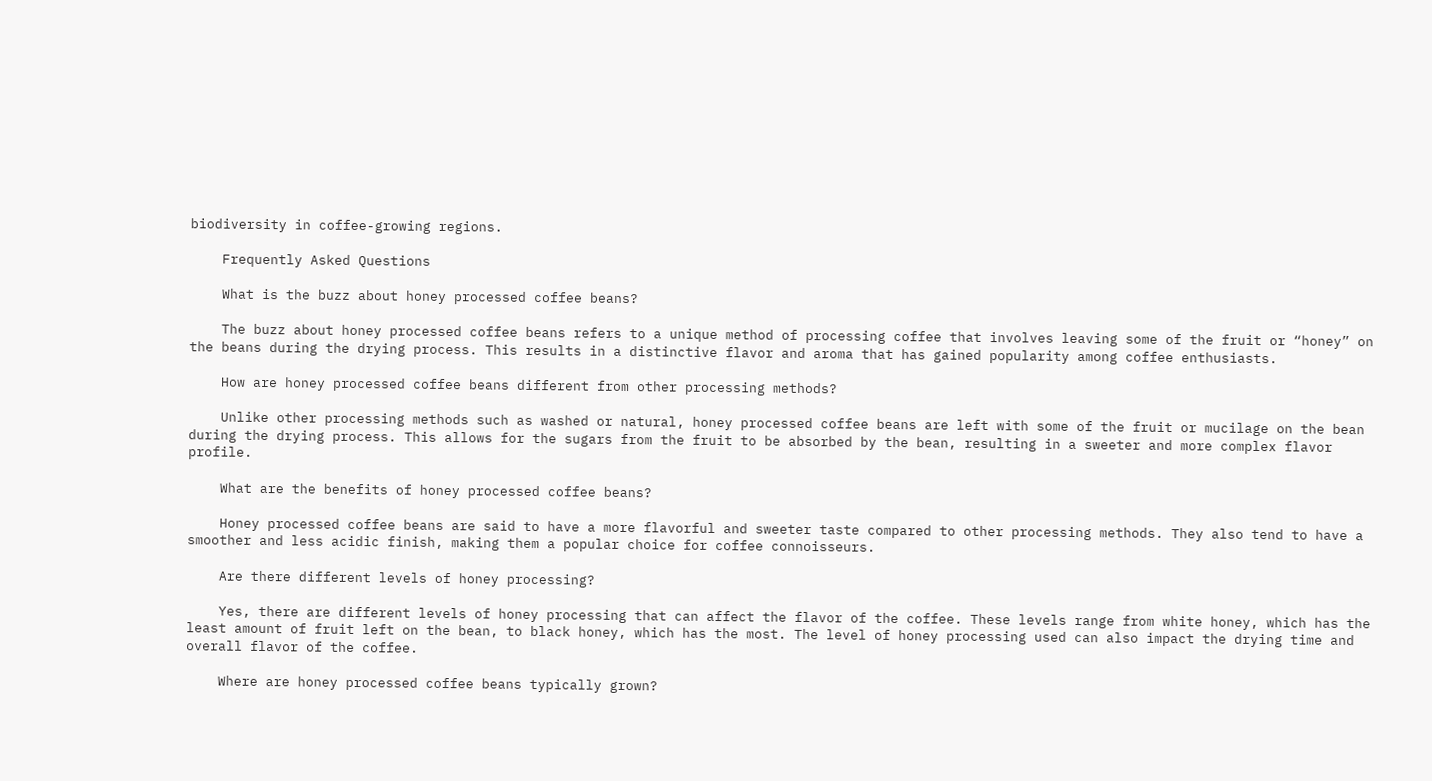biodiversity in coffee-growing regions.

    Frequently Asked Questions

    What is the buzz about honey processed coffee beans?

    The buzz about honey processed coffee beans refers to a unique method of processing coffee that involves leaving some of the fruit or “honey” on the beans during the drying process. This results in a distinctive flavor and aroma that has gained popularity among coffee enthusiasts.

    How are honey processed coffee beans different from other processing methods?

    Unlike other processing methods such as washed or natural, honey processed coffee beans are left with some of the fruit or mucilage on the bean during the drying process. This allows for the sugars from the fruit to be absorbed by the bean, resulting in a sweeter and more complex flavor profile.

    What are the benefits of honey processed coffee beans?

    Honey processed coffee beans are said to have a more flavorful and sweeter taste compared to other processing methods. They also tend to have a smoother and less acidic finish, making them a popular choice for coffee connoisseurs.

    Are there different levels of honey processing?

    Yes, there are different levels of honey processing that can affect the flavor of the coffee. These levels range from white honey, which has the least amount of fruit left on the bean, to black honey, which has the most. The level of honey processing used can also impact the drying time and overall flavor of the coffee.

    Where are honey processed coffee beans typically grown?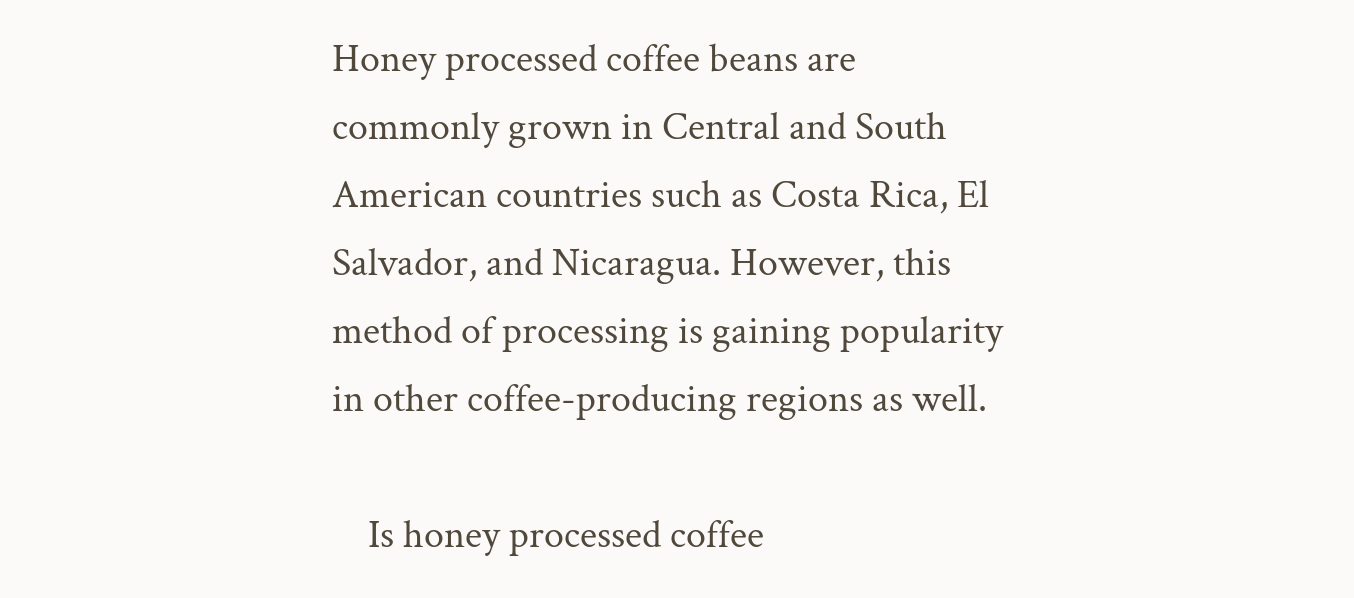Honey processed coffee beans are commonly grown in Central and South American countries such as Costa Rica, El Salvador, and Nicaragua. However, this method of processing is gaining popularity in other coffee-producing regions as well.

    Is honey processed coffee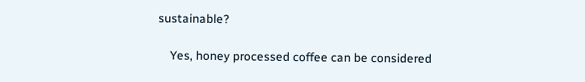sustainable?

    Yes, honey processed coffee can be considered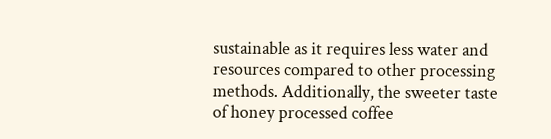sustainable as it requires less water and resources compared to other processing methods. Additionally, the sweeter taste of honey processed coffee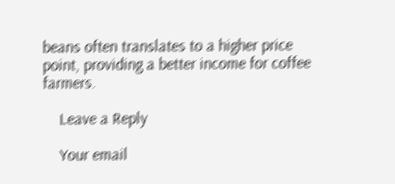beans often translates to a higher price point, providing a better income for coffee farmers.

    Leave a Reply

    Your email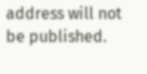address will not be published.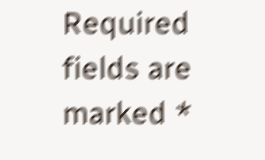Required fields are marked *